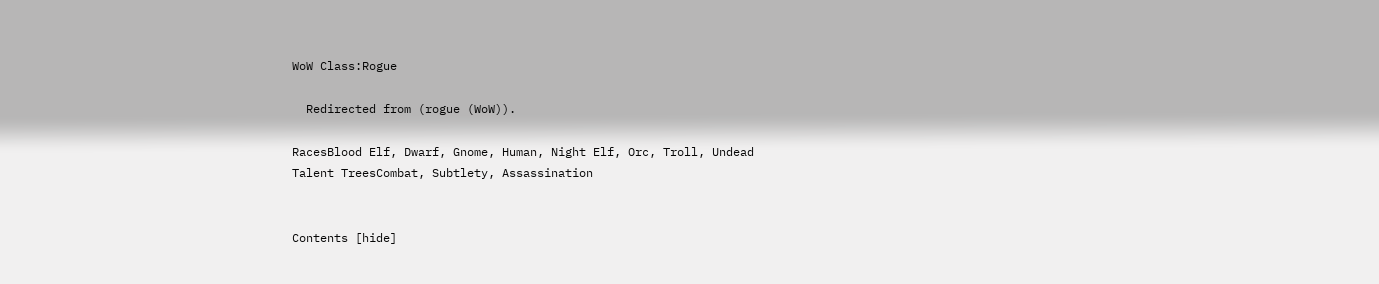WoW Class:Rogue

  Redirected from (rogue (WoW)).

RacesBlood Elf, Dwarf, Gnome, Human, Night Elf, Orc, Troll, Undead
Talent TreesCombat, Subtlety, Assassination


Contents [hide]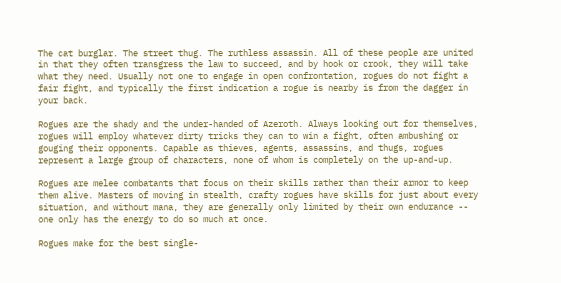The cat burglar. The street thug. The ruthless assassin. All of these people are united in that they often transgress the law to succeed, and by hook or crook, they will take what they need. Usually not one to engage in open confrontation, rogues do not fight a fair fight, and typically the first indication a rogue is nearby is from the dagger in your back.

Rogues are the shady and the under-handed of Azeroth. Always looking out for themselves, rogues will employ whatever dirty tricks they can to win a fight, often ambushing or gouging their opponents. Capable as thieves, agents, assassins, and thugs, rogues represent a large group of characters, none of whom is completely on the up-and-up.

Rogues are melee combatants that focus on their skills rather than their armor to keep them alive. Masters of moving in stealth, crafty rogues have skills for just about every situation, and without mana, they are generally only limited by their own endurance -- one only has the energy to do so much at once.

Rogues make for the best single-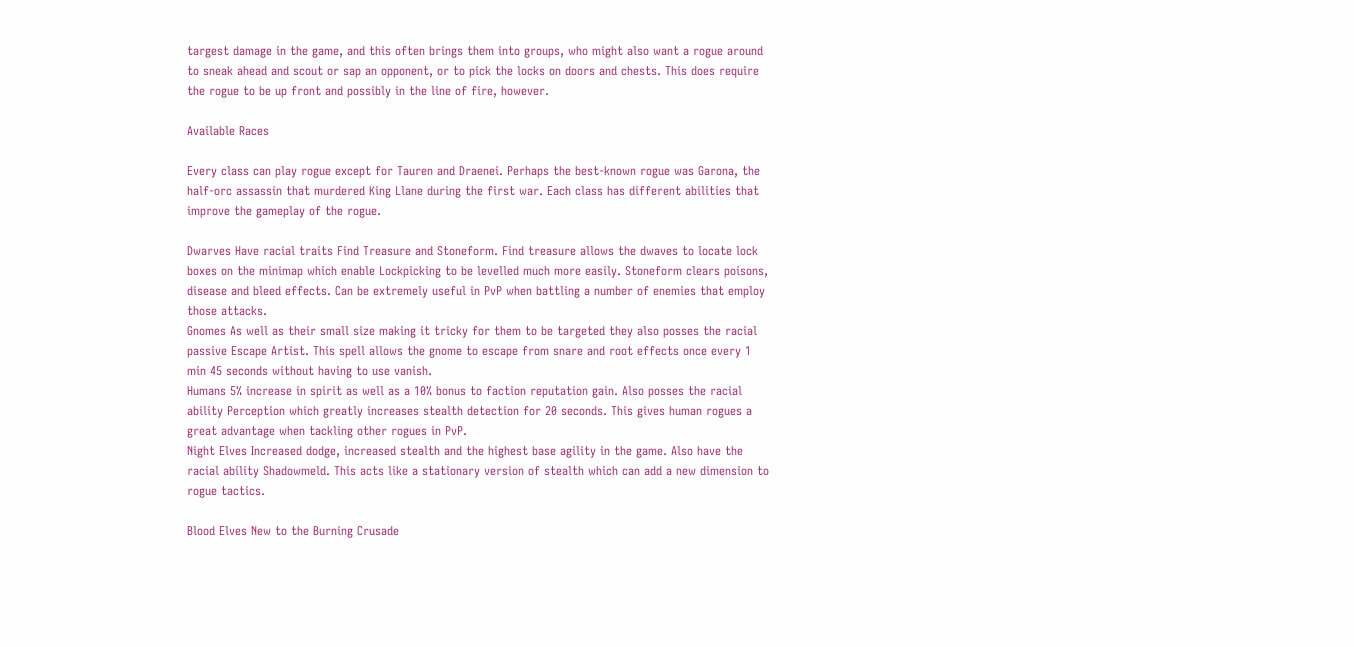targest damage in the game, and this often brings them into groups, who might also want a rogue around to sneak ahead and scout or sap an opponent, or to pick the locks on doors and chests. This does require the rogue to be up front and possibly in the line of fire, however.

Available Races

Every class can play rogue except for Tauren and Draenei. Perhaps the best-known rogue was Garona, the half-orc assassin that murdered King Llane during the first war. Each class has different abilities that improve the gameplay of the rogue.

Dwarves Have racial traits Find Treasure and Stoneform. Find treasure allows the dwaves to locate lock boxes on the minimap which enable Lockpicking to be levelled much more easily. Stoneform clears poisons, disease and bleed effects. Can be extremely useful in PvP when battling a number of enemies that employ those attacks.
Gnomes As well as their small size making it tricky for them to be targeted they also posses the racial passive Escape Artist. This spell allows the gnome to escape from snare and root effects once every 1 min 45 seconds without having to use vanish.
Humans 5% increase in spirit as well as a 10% bonus to faction reputation gain. Also posses the racial ability Perception which greatly increases stealth detection for 20 seconds. This gives human rogues a great advantage when tackling other rogues in PvP.
Night Elves Increased dodge, increased stealth and the highest base agility in the game. Also have the racial ability Shadowmeld. This acts like a stationary version of stealth which can add a new dimension to rogue tactics.

Blood Elves New to the Burning Crusade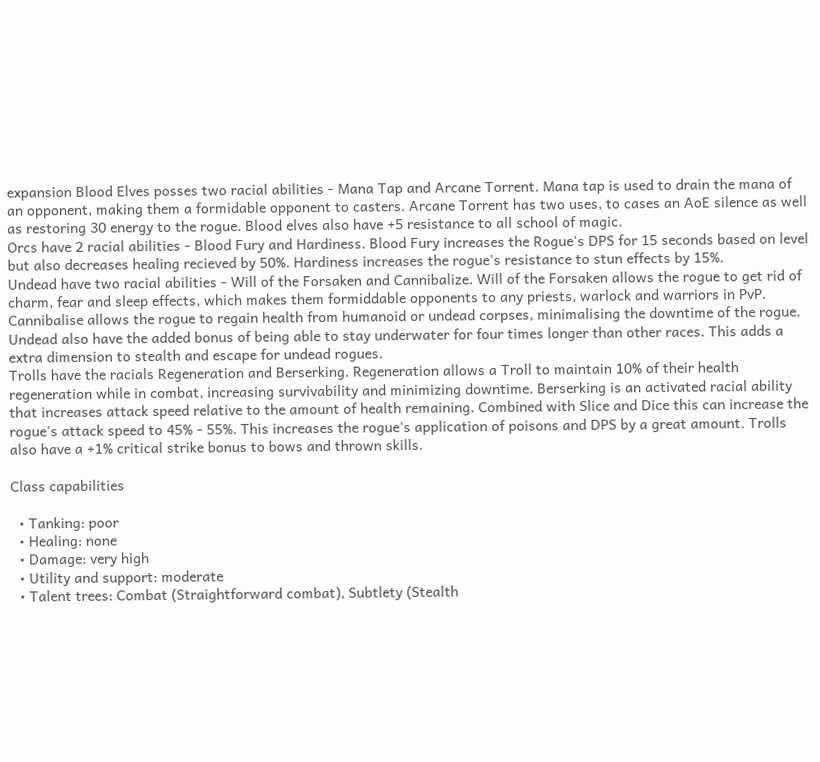expansion Blood Elves posses two racial abilities - Mana Tap and Arcane Torrent. Mana tap is used to drain the mana of an opponent, making them a formidable opponent to casters. Arcane Torrent has two uses, to cases an AoE silence as well as restoring 30 energy to the rogue. Blood elves also have +5 resistance to all school of magic.
Orcs have 2 racial abilities - Blood Fury and Hardiness. Blood Fury increases the Rogue's DPS for 15 seconds based on level but also decreases healing recieved by 50%. Hardiness increases the rogue's resistance to stun effects by 15%.
Undead have two racial abilities - Will of the Forsaken and Cannibalize. Will of the Forsaken allows the rogue to get rid of charm, fear and sleep effects, which makes them formiddable opponents to any priests, warlock and warriors in PvP. Cannibalise allows the rogue to regain health from humanoid or undead corpses, minimalising the downtime of the rogue. Undead also have the added bonus of being able to stay underwater for four times longer than other races. This adds a extra dimension to stealth and escape for undead rogues.
Trolls have the racials Regeneration and Berserking. Regeneration allows a Troll to maintain 10% of their health regeneration while in combat, increasing survivability and minimizing downtime. Berserking is an activated racial ability that increases attack speed relative to the amount of health remaining. Combined with Slice and Dice this can increase the rogue's attack speed to 45% - 55%. This increases the rogue's application of poisons and DPS by a great amount. Trolls also have a +1% critical strike bonus to bows and thrown skills.

Class capabilities

  • Tanking: poor
  • Healing: none
  • Damage: very high
  • Utility and support: moderate
  • Talent trees: Combat (Straightforward combat), Subtlety (Stealth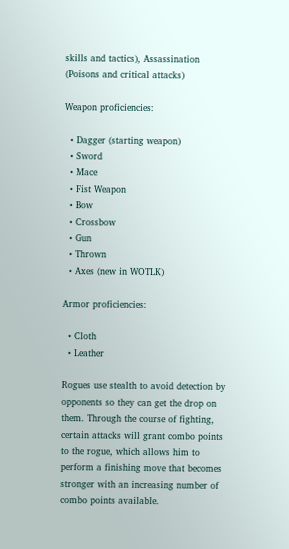skills and tactics), Assassination (Poisons and critical attacks)

Weapon proficiencies:

  • Dagger (starting weapon)
  • Sword
  • Mace
  • Fist Weapon
  • Bow
  • Crossbow
  • Gun
  • Thrown
  • Axes (new in WOTLK)

Armor proficiencies:

  • Cloth
  • Leather

Rogues use stealth to avoid detection by opponents so they can get the drop on them. Through the course of fighting, certain attacks will grant combo points to the rogue, which allows him to perform a finishing move that becomes stronger with an increasing number of combo points available.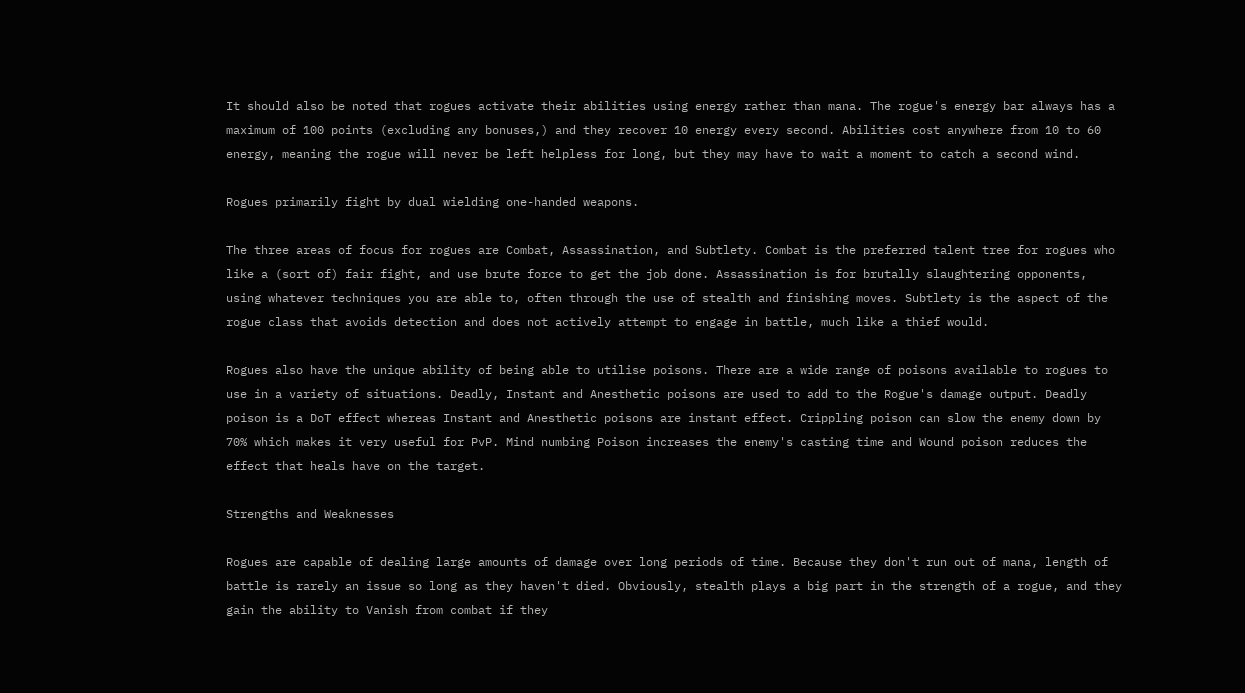It should also be noted that rogues activate their abilities using energy rather than mana. The rogue's energy bar always has a maximum of 100 points (excluding any bonuses,) and they recover 10 energy every second. Abilities cost anywhere from 10 to 60 energy, meaning the rogue will never be left helpless for long, but they may have to wait a moment to catch a second wind.

Rogues primarily fight by dual wielding one-handed weapons.

The three areas of focus for rogues are Combat, Assassination, and Subtlety. Combat is the preferred talent tree for rogues who like a (sort of) fair fight, and use brute force to get the job done. Assassination is for brutally slaughtering opponents, using whatever techniques you are able to, often through the use of stealth and finishing moves. Subtlety is the aspect of the rogue class that avoids detection and does not actively attempt to engage in battle, much like a thief would.

Rogues also have the unique ability of being able to utilise poisons. There are a wide range of poisons available to rogues to use in a variety of situations. Deadly, Instant and Anesthetic poisons are used to add to the Rogue's damage output. Deadly poison is a DoT effect whereas Instant and Anesthetic poisons are instant effect. Crippling poison can slow the enemy down by 70% which makes it very useful for PvP. Mind numbing Poison increases the enemy's casting time and Wound poison reduces the effect that heals have on the target.

Strengths and Weaknesses

Rogues are capable of dealing large amounts of damage over long periods of time. Because they don't run out of mana, length of battle is rarely an issue so long as they haven't died. Obviously, stealth plays a big part in the strength of a rogue, and they gain the ability to Vanish from combat if they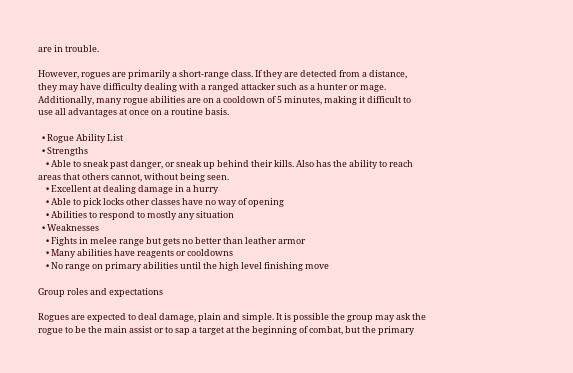are in trouble.

However, rogues are primarily a short-range class. If they are detected from a distance, they may have difficulty dealing with a ranged attacker such as a hunter or mage. Additionally, many rogue abilities are on a cooldown of 5 minutes, making it difficult to use all advantages at once on a routine basis.

  • Rogue Ability List
  • Strengths
    • Able to sneak past danger, or sneak up behind their kills. Also has the ability to reach areas that others cannot, without being seen.
    • Excellent at dealing damage in a hurry
    • Able to pick locks other classes have no way of opening
    • Abilities to respond to mostly any situation
  • Weaknesses
    • Fights in melee range but gets no better than leather armor
    • Many abilities have reagents or cooldowns
    • No range on primary abilities until the high level finishing move

Group roles and expectations

Rogues are expected to deal damage, plain and simple. It is possible the group may ask the rogue to be the main assist or to sap a target at the beginning of combat, but the primary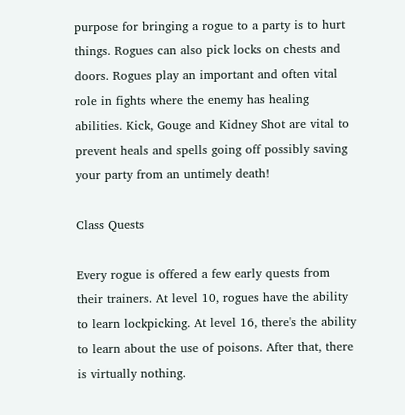purpose for bringing a rogue to a party is to hurt things. Rogues can also pick locks on chests and doors. Rogues play an important and often vital role in fights where the enemy has healing abilities. Kick, Gouge and Kidney Shot are vital to prevent heals and spells going off possibly saving your party from an untimely death!

Class Quests

Every rogue is offered a few early quests from their trainers. At level 10, rogues have the ability to learn lockpicking. At level 16, there's the ability to learn about the use of poisons. After that, there is virtually nothing.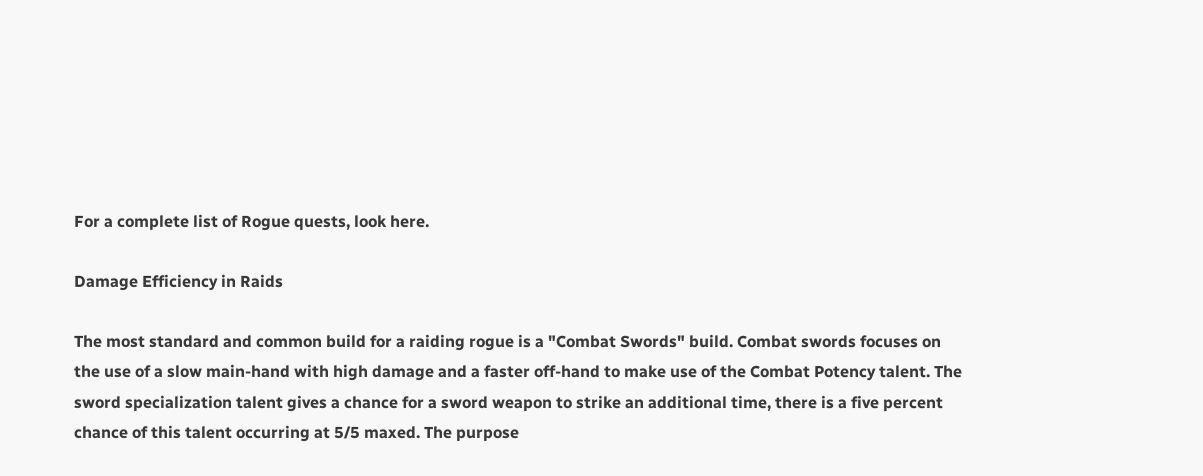For a complete list of Rogue quests, look here.

Damage Efficiency in Raids

The most standard and common build for a raiding rogue is a "Combat Swords" build. Combat swords focuses on the use of a slow main-hand with high damage and a faster off-hand to make use of the Combat Potency talent. The sword specialization talent gives a chance for a sword weapon to strike an additional time, there is a five percent chance of this talent occurring at 5/5 maxed. The purpose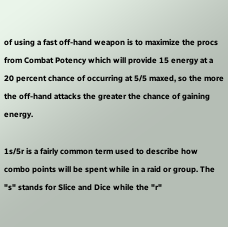of using a fast off-hand weapon is to maximize the procs from Combat Potency which will provide 15 energy at a 20 percent chance of occurring at 5/5 maxed, so the more the off-hand attacks the greater the chance of gaining energy.

1s/5r is a fairly common term used to describe how combo points will be spent while in a raid or group. The "s" stands for Slice and Dice while the "r"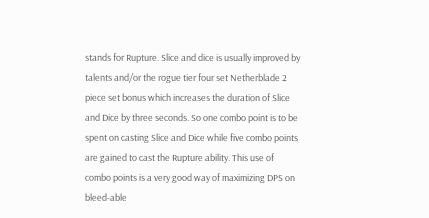stands for Rupture. Slice and dice is usually improved by talents and/or the rogue tier four set Netherblade 2 piece set bonus which increases the duration of Slice and Dice by three seconds. So one combo point is to be spent on casting Slice and Dice while five combo points are gained to cast the Rupture ability. This use of combo points is a very good way of maximizing DPS on bleed-able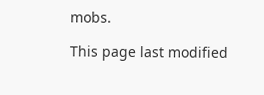mobs.

This page last modified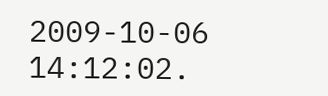2009-10-06 14:12:02.